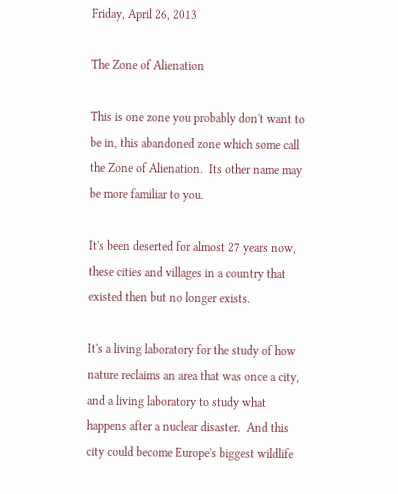Friday, April 26, 2013

The Zone of Alienation

This is one zone you probably don't want to be in, this abandoned zone which some call the Zone of Alienation.  Its other name may be more familiar to you.

It's been deserted for almost 27 years now, these cities and villages in a country that existed then but no longer exists.

It's a living laboratory for the study of how nature reclaims an area that was once a city, and a living laboratory to study what happens after a nuclear disaster.  And this city could become Europe's biggest wildlife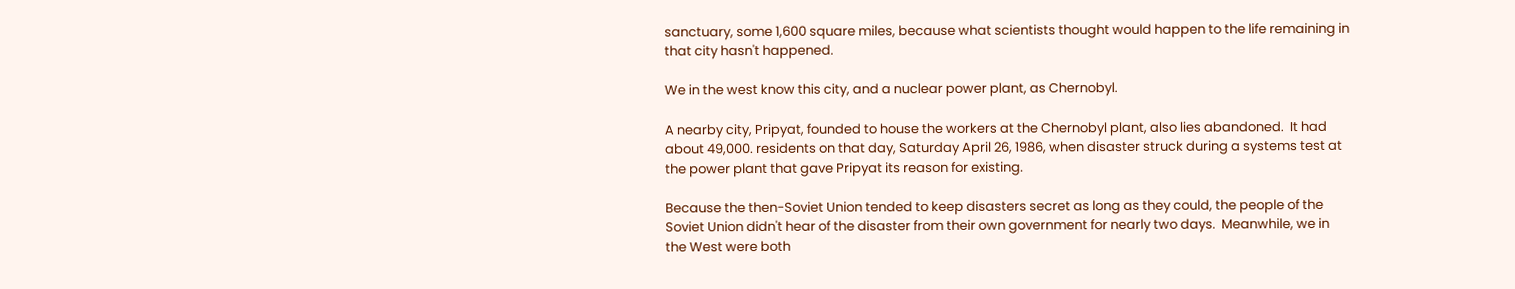sanctuary, some 1,600 square miles, because what scientists thought would happen to the life remaining in that city hasn't happened.

We in the west know this city, and a nuclear power plant, as Chernobyl.

A nearby city, Pripyat, founded to house the workers at the Chernobyl plant, also lies abandoned.  It had about 49,000. residents on that day, Saturday April 26, 1986, when disaster struck during a systems test at the power plant that gave Pripyat its reason for existing.

Because the then-Soviet Union tended to keep disasters secret as long as they could, the people of the Soviet Union didn't hear of the disaster from their own government for nearly two days.  Meanwhile, we in the West were both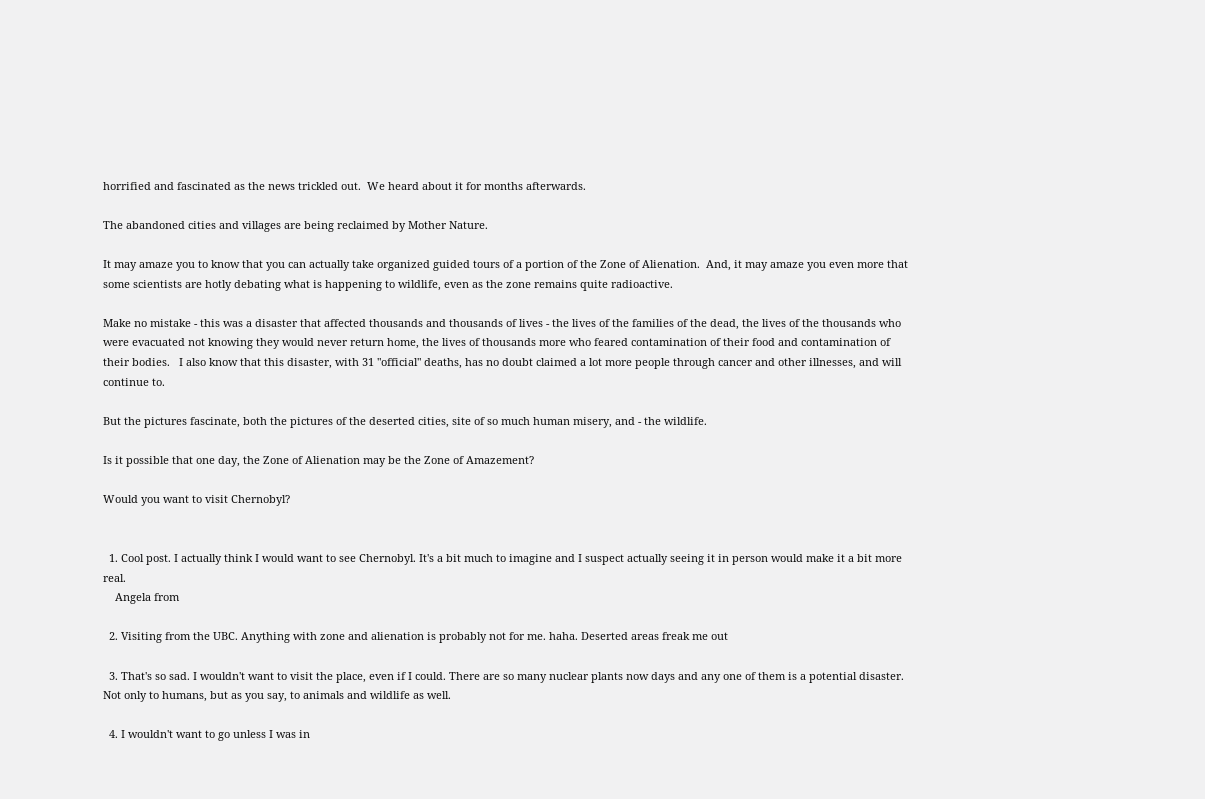horrified and fascinated as the news trickled out.  We heard about it for months afterwards.

The abandoned cities and villages are being reclaimed by Mother Nature.

It may amaze you to know that you can actually take organized guided tours of a portion of the Zone of Alienation.  And, it may amaze you even more that some scientists are hotly debating what is happening to wildlife, even as the zone remains quite radioactive.

Make no mistake - this was a disaster that affected thousands and thousands of lives - the lives of the families of the dead, the lives of the thousands who were evacuated not knowing they would never return home, the lives of thousands more who feared contamination of their food and contamination of their bodies.   I also know that this disaster, with 31 "official" deaths, has no doubt claimed a lot more people through cancer and other illnesses, and will continue to.

But the pictures fascinate, both the pictures of the deserted cities, site of so much human misery, and - the wildlife.

Is it possible that one day, the Zone of Alienation may be the Zone of Amazement?

Would you want to visit Chernobyl?


  1. Cool post. I actually think I would want to see Chernobyl. It's a bit much to imagine and I suspect actually seeing it in person would make it a bit more real.
    Angela from

  2. Visiting from the UBC. Anything with zone and alienation is probably not for me. haha. Deserted areas freak me out

  3. That's so sad. I wouldn't want to visit the place, even if I could. There are so many nuclear plants now days and any one of them is a potential disaster. Not only to humans, but as you say, to animals and wildlife as well.

  4. I wouldn't want to go unless I was in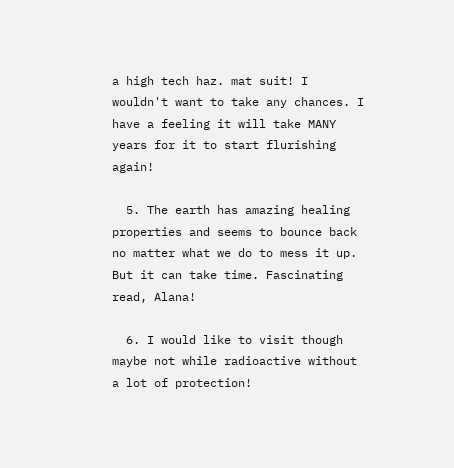a high tech haz. mat suit! I wouldn't want to take any chances. I have a feeling it will take MANY years for it to start flurishing again!

  5. The earth has amazing healing properties and seems to bounce back no matter what we do to mess it up. But it can take time. Fascinating read, Alana!

  6. I would like to visit though maybe not while radioactive without a lot of protection!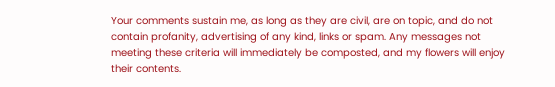Your comments sustain me, as long as they are civil, are on topic, and do not contain profanity, advertising of any kind, links or spam. Any messages not meeting these criteria will immediately be composted, and my flowers will enjoy their contents.